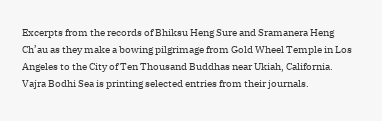Excerpts from the records of Bhiksu Heng Sure and Sramanera Heng Ch’au as they make a bowing pilgrimage from Gold Wheel Temple in Los Angeles to the City of Ten Thousand Buddhas near Ukiah, California. Vajra Bodhi Sea is printing selected entries from their journals.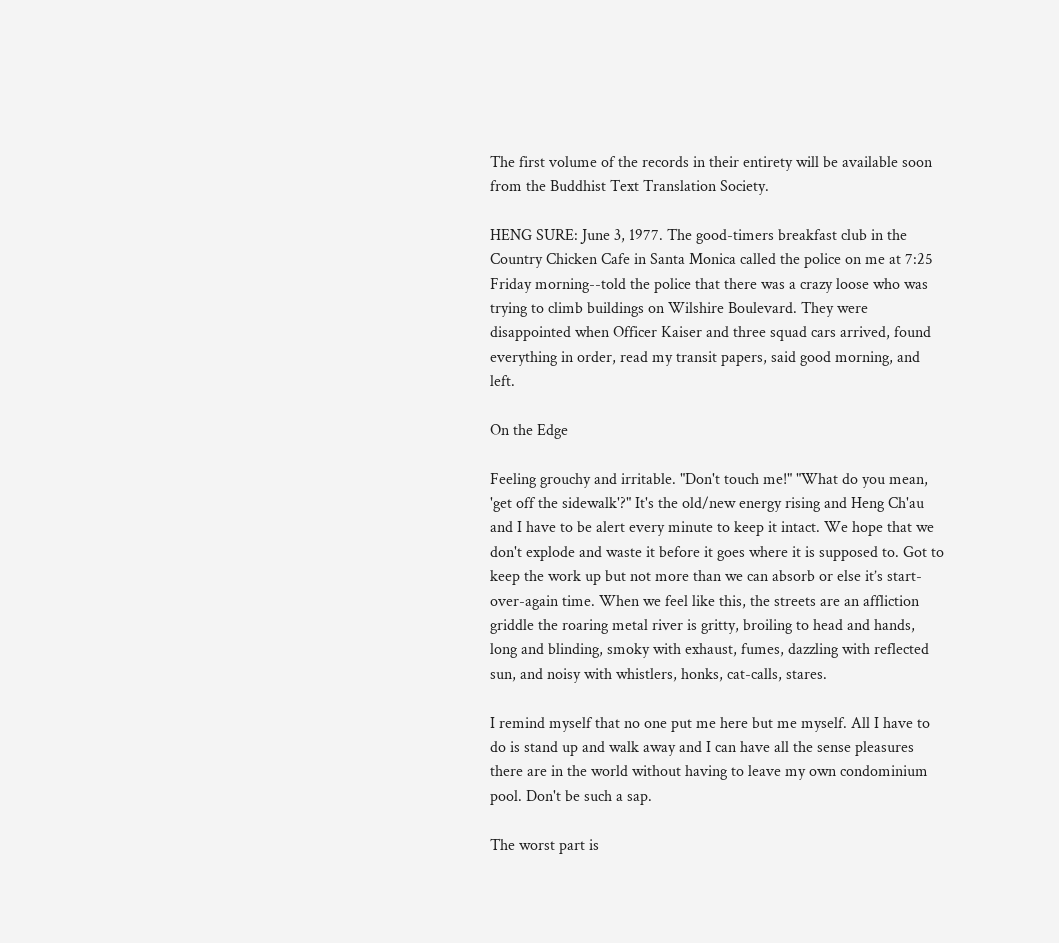The first volume of the records in their entirety will be available soon from the Buddhist Text Translation Society.

HENG SURE: June 3, 1977. The good-timers breakfast club in the Country Chicken Cafe in Santa Monica called the police on me at 7:25 Friday morning--told the police that there was a crazy loose who was trying to climb buildings on Wilshire Boulevard. They were disappointed when Officer Kaiser and three squad cars arrived, found everything in order, read my transit papers, said good morning, and left.

On the Edge

Feeling grouchy and irritable. "Don't touch me!" "What do you mean,  'get off the sidewalk'?" It's the old/new energy rising and Heng Ch'au and I have to be alert every minute to keep it intact. We hope that we don't explode and waste it before it goes where it is supposed to. Got to keep the work up but not more than we can absorb or else it’s start-over-again time. When we feel like this, the streets are an affliction griddle the roaring metal river is gritty, broiling to head and hands, long and blinding, smoky with exhaust, fumes, dazzling with reflected sun, and noisy with whistlers, honks, cat-calls, stares.

I remind myself that no one put me here but me myself. All I have to do is stand up and walk away and I can have all the sense pleasures there are in the world without having to leave my own condominium pool. Don't be such a sap.

The worst part is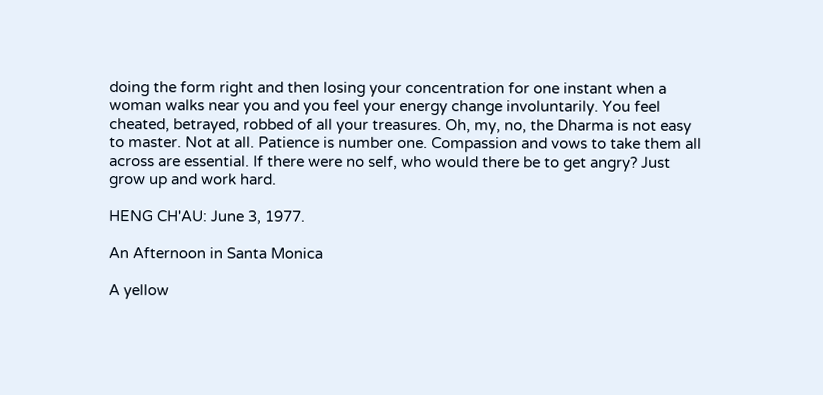doing the form right and then losing your concentration for one instant when a woman walks near you and you feel your energy change involuntarily. You feel cheated, betrayed, robbed of all your treasures. Oh, my, no, the Dharma is not easy to master. Not at all. Patience is number one. Compassion and vows to take them all across are essential. If there were no self, who would there be to get angry? Just grow up and work hard.

HENG CH'AU: June 3, 1977.

An Afternoon in Santa Monica

A yellow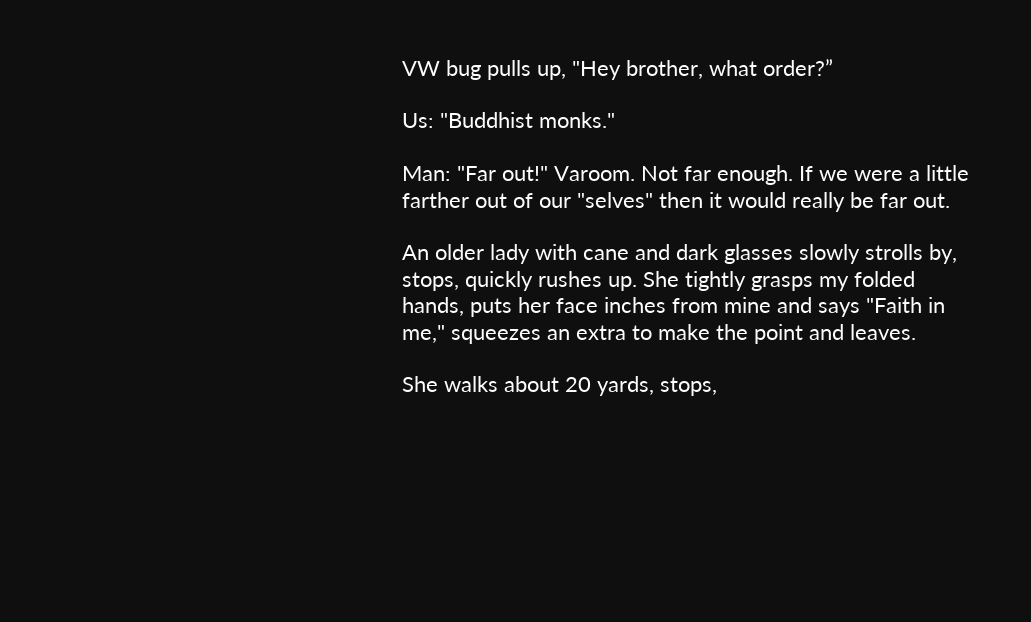VW bug pulls up, "Hey brother, what order?”

Us: "Buddhist monks."

Man: "Far out!" Varoom. Not far enough. If we were a little farther out of our "selves" then it would really be far out.

An older lady with cane and dark glasses slowly strolls by, stops, quickly rushes up. She tightly grasps my folded hands, puts her face inches from mine and says "Faith in me," squeezes an extra to make the point and leaves.

She walks about 20 yards, stops,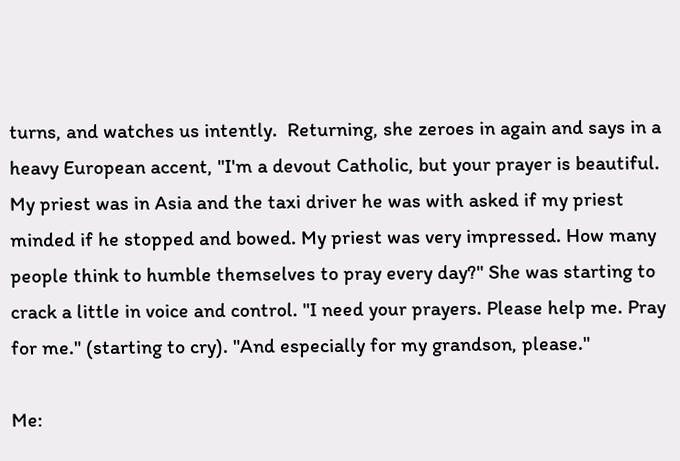turns, and watches us intently.  Returning, she zeroes in again and says in a heavy European accent, "I'm a devout Catholic, but your prayer is beautiful. My priest was in Asia and the taxi driver he was with asked if my priest minded if he stopped and bowed. My priest was very impressed. How many people think to humble themselves to pray every day?" She was starting to crack a little in voice and control. "I need your prayers. Please help me. Pray for me." (starting to cry). "And especially for my grandson, please."

Me: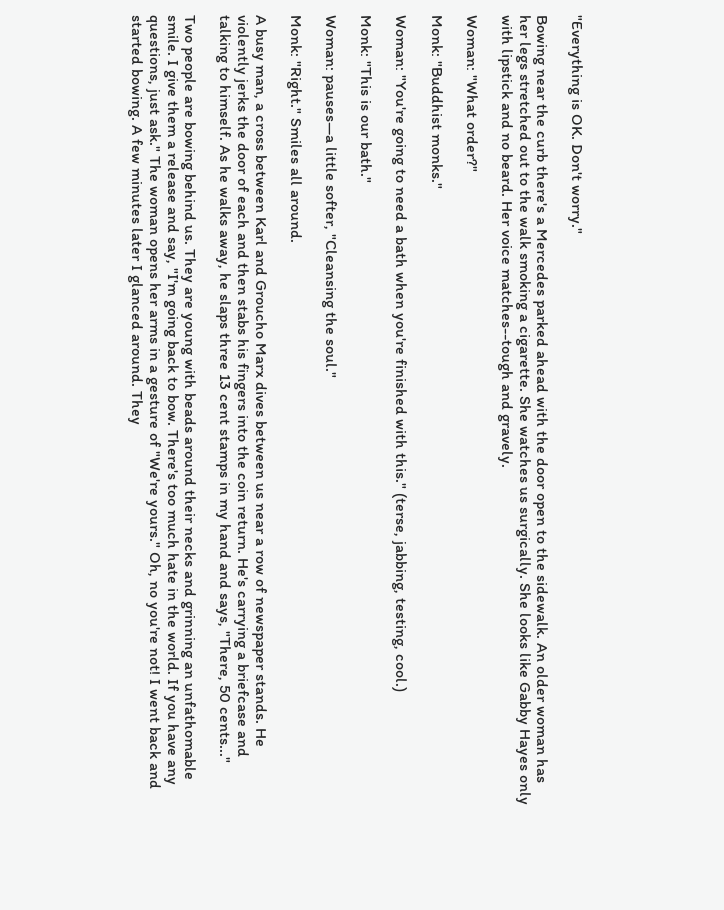"Everything is OK. Don't worry."

Bowing near the curb there's a Mercedes parked ahead with the door open to the sidewalk. An older woman has her legs stretched out to the walk smoking a cigarette. She watches us surgically. She looks like Gabby Hayes only with lipstick and no beard. Her voice matches--tough and gravely.

Woman: "What order?"

Monk: "Buddhist monks."

Woman: "You're going to need a bath when you're finished with this." (terse, jabbing, testing, cool.)

Monk: "This is our bath."

Woman: pauses—a little softer, "Cleansing the soul."

Monk: "Right." Smiles all around.

A busy man, a cross between Karl and Groucho Marx dives between us near a row of newspaper stands. He violently jerks the door of each and then stabs his fingers into the coin return. He's carrying a briefcase and talking to himself. As he walks away, he slaps three 13 cent stamps in my hand and says, "There, 50 cents..."

Two people are bowing behind us. They are young with beads around their necks and grinning an unfathomable smile. I give them a release and say, "I'm going back to bow. There's too much hate in the world. If you have any questions, just ask." The woman opens her arms in a gesture of "We're yours." Oh, no you're not! I went back and started bowing. A few minutes later I glanced around. They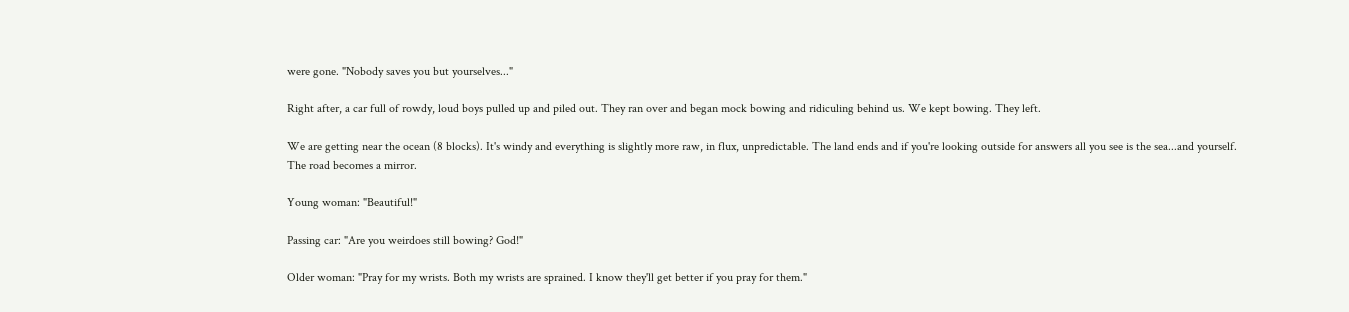were gone. "Nobody saves you but yourselves..."

Right after, a car full of rowdy, loud boys pulled up and piled out. They ran over and began mock bowing and ridiculing behind us. We kept bowing. They left.

We are getting near the ocean (8 blocks). It's windy and everything is slightly more raw, in flux, unpredictable. The land ends and if you're looking outside for answers all you see is the sea...and yourself. The road becomes a mirror.

Young woman: "Beautiful!"

Passing car: "Are you weirdoes still bowing? God!"

Older woman: "Pray for my wrists. Both my wrists are sprained. I know they'll get better if you pray for them."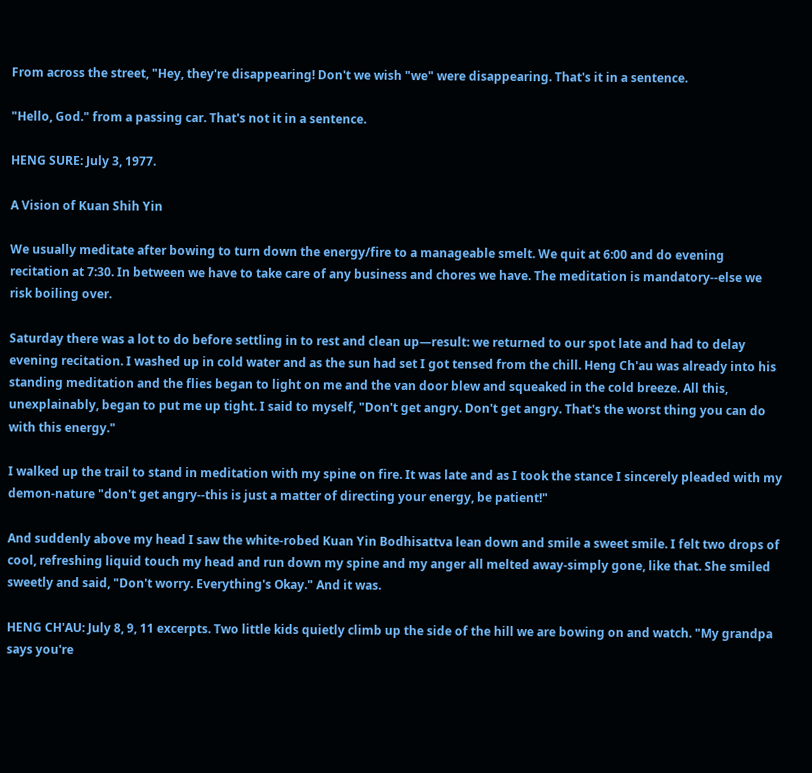From across the street, "Hey, they're disappearing! Don't we wish "we" were disappearing. That's it in a sentence.

"Hello, God." from a passing car. That's not it in a sentence.

HENG SURE: July 3, 1977.

A Vision of Kuan Shih Yin

We usually meditate after bowing to turn down the energy/fire to a manageable smelt. We quit at 6:00 and do evening recitation at 7:30. In between we have to take care of any business and chores we have. The meditation is mandatory--else we risk boiling over.

Saturday there was a lot to do before settling in to rest and clean up—result: we returned to our spot late and had to delay evening recitation. I washed up in cold water and as the sun had set I got tensed from the chill. Heng Ch'au was already into his standing meditation and the flies began to light on me and the van door blew and squeaked in the cold breeze. All this, unexplainably, began to put me up tight. I said to myself, "Don't get angry. Don't get angry. That's the worst thing you can do with this energy."

I walked up the trail to stand in meditation with my spine on fire. It was late and as I took the stance I sincerely pleaded with my demon-nature "don't get angry--this is just a matter of directing your energy, be patient!"

And suddenly above my head I saw the white-robed Kuan Yin Bodhisattva lean down and smile a sweet smile. I felt two drops of cool, refreshing liquid touch my head and run down my spine and my anger all melted away-simply gone, like that. She smiled sweetly and said, "Don't worry. Everything's Okay." And it was.

HENG CH'AU: July 8, 9, 11 excerpts. Two little kids quietly climb up the side of the hill we are bowing on and watch. "My grandpa says you're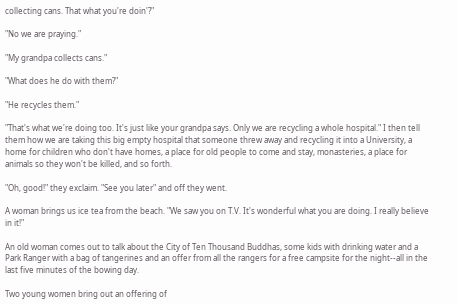collecting cans. That what you're doin'?"

"No we are praying."

"My grandpa collects cans."

"What does he do with them?"

"He recycles them."

"That's what we're doing too. It's just like your grandpa says. Only we are recycling a whole hospital." I then tell them how we are taking this big empty hospital that someone threw away and recycling it into a University, a home for children who don't have homes, a place for old people to come and stay, monasteries, a place for animals so they won't be killed, and so forth.

"Oh, good!" they exclaim. "See you later" and off they went.

A woman brings us ice tea from the beach. "We saw you on T.V. It's wonderful what you are doing. I really believe in it!"

An old woman comes out to talk about the City of Ten Thousand Buddhas, some kids with drinking water and a Park Ranger with a bag of tangerines and an offer from all the rangers for a free campsite for the night--all in the last five minutes of the bowing day.

Two young women bring out an offering of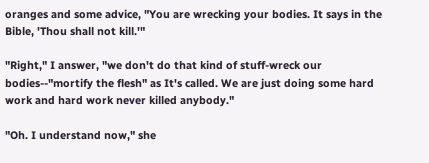oranges and some advice, "You are wrecking your bodies. It says in the Bible, 'Thou shall not kill.'"

"Right," I answer, "we don't do that kind of stuff-wreck our bodies--"mortify the flesh" as It's called. We are just doing some hard work and hard work never killed anybody."

"Oh. I understand now," she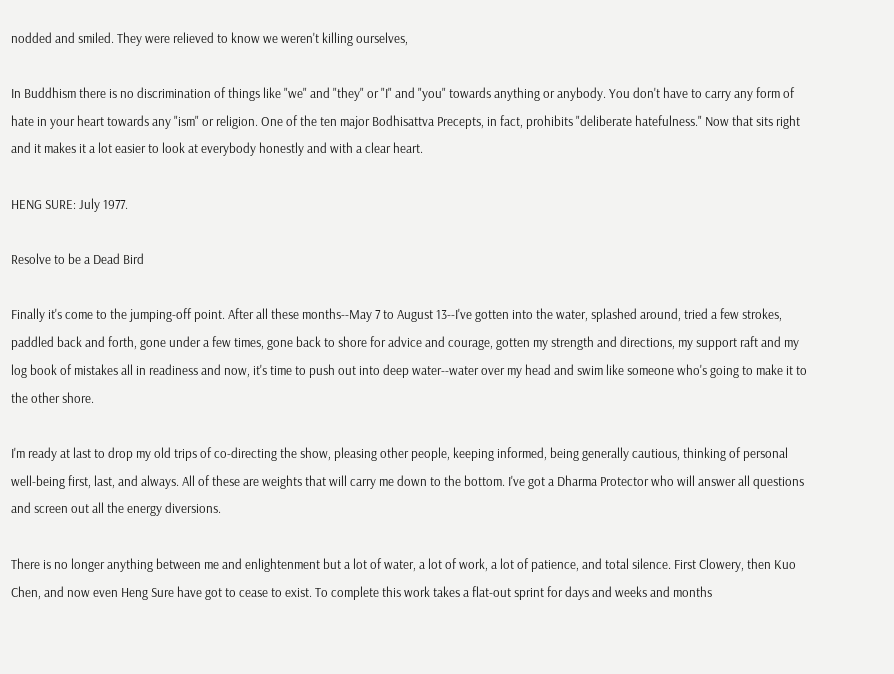nodded and smiled. They were relieved to know we weren't killing ourselves,

In Buddhism there is no discrimination of things like "we" and "they" or "I" and "you" towards anything or anybody. You don't have to carry any form of hate in your heart towards any "ism" or religion. One of the ten major Bodhisattva Precepts, in fact, prohibits "deliberate hatefulness." Now that sits right and it makes it a lot easier to look at everybody honestly and with a clear heart.

HENG SURE: July 1977.

Resolve to be a Dead Bird

Finally it's come to the jumping-off point. After all these months--May 7 to August 13--I've gotten into the water, splashed around, tried a few strokes, paddled back and forth, gone under a few times, gone back to shore for advice and courage, gotten my strength and directions, my support raft and my log book of mistakes all in readiness and now, it's time to push out into deep water--water over my head and swim like someone who's going to make it to the other shore.

I'm ready at last to drop my old trips of co-directing the show, pleasing other people, keeping informed, being generally cautious, thinking of personal well-being first, last, and always. All of these are weights that will carry me down to the bottom. I've got a Dharma Protector who will answer all questions and screen out all the energy diversions.

There is no longer anything between me and enlightenment but a lot of water, a lot of work, a lot of patience, and total silence. First Clowery, then Kuo Chen, and now even Heng Sure have got to cease to exist. To complete this work takes a flat-out sprint for days and weeks and months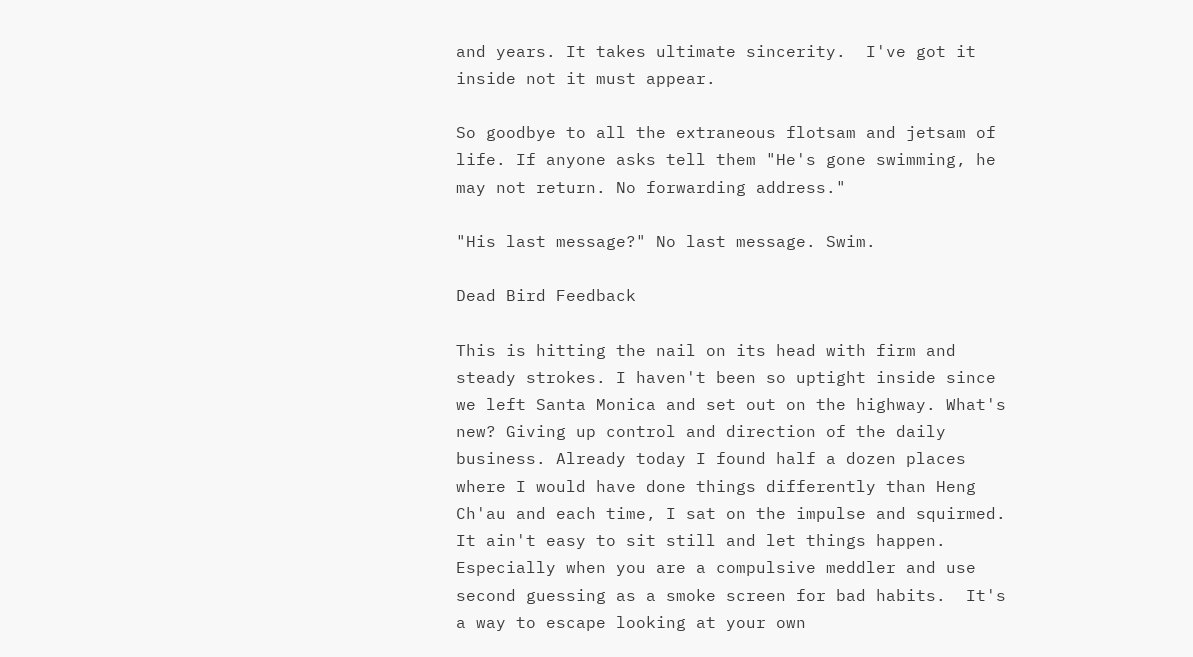and years. It takes ultimate sincerity.  I've got it inside not it must appear.

So goodbye to all the extraneous flotsam and jetsam of life. If anyone asks tell them "He's gone swimming, he may not return. No forwarding address."

"His last message?" No last message. Swim.

Dead Bird Feedback

This is hitting the nail on its head with firm and steady strokes. I haven't been so uptight inside since we left Santa Monica and set out on the highway. What's new? Giving up control and direction of the daily business. Already today I found half a dozen places where I would have done things differently than Heng Ch'au and each time, I sat on the impulse and squirmed. It ain't easy to sit still and let things happen. Especially when you are a compulsive meddler and use second guessing as a smoke screen for bad habits.  It's a way to escape looking at your own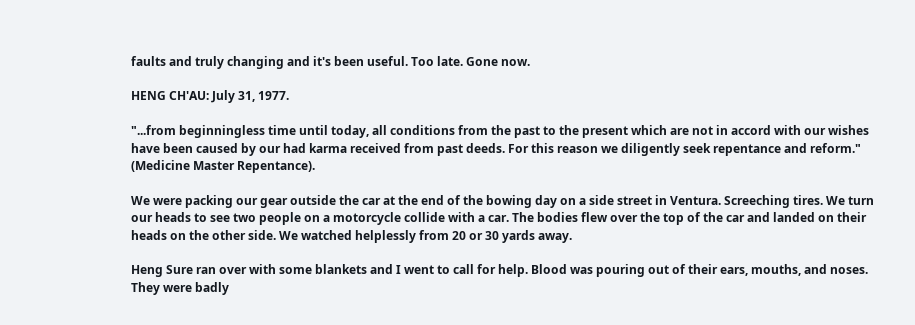faults and truly changing and it's been useful. Too late. Gone now.

HENG CH'AU: July 31, 1977.

"...from beginningless time until today, all conditions from the past to the present which are not in accord with our wishes have been caused by our had karma received from past deeds. For this reason we diligently seek repentance and reform." (Medicine Master Repentance).

We were packing our gear outside the car at the end of the bowing day on a side street in Ventura. Screeching tires. We turn our heads to see two people on a motorcycle collide with a car. The bodies flew over the top of the car and landed on their heads on the other side. We watched helplessly from 20 or 30 yards away.

Heng Sure ran over with some blankets and I went to call for help. Blood was pouring out of their ears, mouths, and noses. They were badly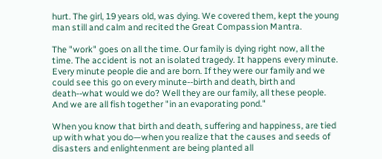hurt. The girl, 19 years old, was dying. We covered them, kept the young man still and calm and recited the Great Compassion Mantra.

The "work" goes on all the time. Our family is dying right now, all the time. The accident is not an isolated tragedy. It happens every minute. Every minute people die and are born. If they were our family and we could see this go on every minute--birth and death, birth and death--what would we do? Well they are our family, all these people. And we are all fish together "in an evaporating pond."

When you know that birth and death, suffering and happiness, are tied up with what you do—when you realize that the causes and seeds of disasters and enlightenment are being planted all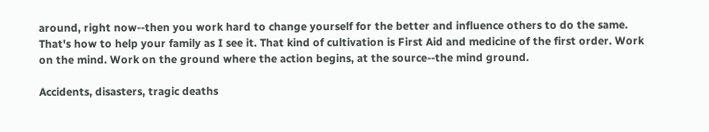around, right now--then you work hard to change yourself for the better and influence others to do the same. That's how to help your family as I see it. That kind of cultivation is First Aid and medicine of the first order. Work on the mind. Work on the ground where the action begins, at the source--the mind ground.

Accidents, disasters, tragic deaths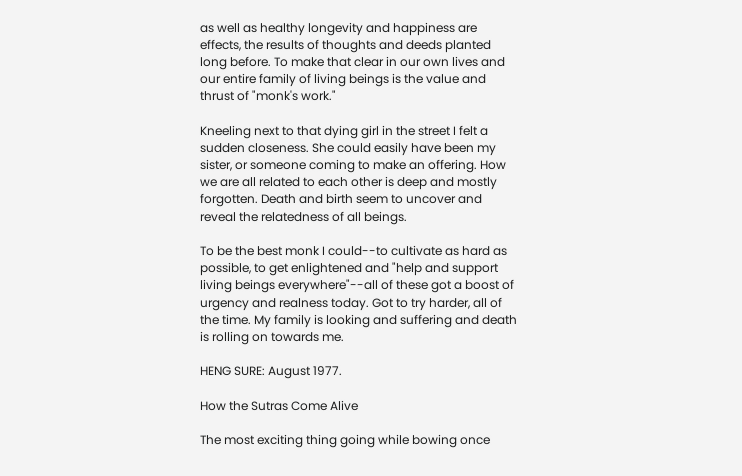as well as healthy longevity and happiness are effects, the results of thoughts and deeds planted long before. To make that clear in our own lives and our entire family of living beings is the value and thrust of "monk's work."

Kneeling next to that dying girl in the street I felt a sudden closeness. She could easily have been my sister, or someone coming to make an offering. How we are all related to each other is deep and mostly forgotten. Death and birth seem to uncover and reveal the relatedness of all beings.

To be the best monk I could--to cultivate as hard as possible, to get enlightened and "help and support living beings everywhere"--all of these got a boost of urgency and realness today. Got to try harder, all of the time. My family is looking and suffering and death is rolling on towards me.

HENG SURE: August 1977.

How the Sutras Come Alive

The most exciting thing going while bowing once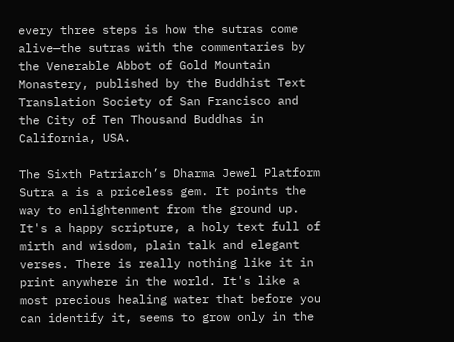every three steps is how the sutras come alive—the sutras with the commentaries by the Venerable Abbot of Gold Mountain Monastery, published by the Buddhist Text Translation Society of San Francisco and the City of Ten Thousand Buddhas in California, USA.

The Sixth Patriarch’s Dharma Jewel Platform Sutra a is a priceless gem. It points the way to enlightenment from the ground up. It's a happy scripture, a holy text full of mirth and wisdom, plain talk and elegant verses. There is really nothing like it in print anywhere in the world. It's like a most precious healing water that before you can identify it, seems to grow only in the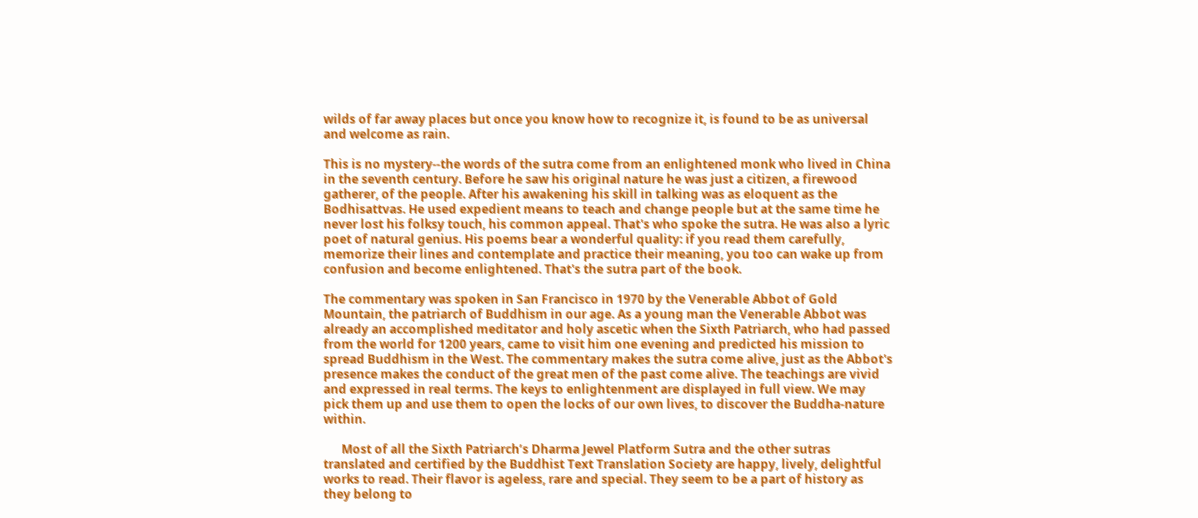wilds of far away places but once you know how to recognize it, is found to be as universal and welcome as rain.

This is no mystery--the words of the sutra come from an enlightened monk who lived in China in the seventh century. Before he saw his original nature he was just a citizen, a firewood gatherer, of the people. After his awakening his skill in talking was as eloquent as the Bodhisattvas. He used expedient means to teach and change people but at the same time he never lost his folksy touch, his common appeal. That's who spoke the sutra. He was also a lyric poet of natural genius. His poems bear a wonderful quality: if you read them carefully, memorize their lines and contemplate and practice their meaning, you too can wake up from confusion and become enlightened. That's the sutra part of the book.

The commentary was spoken in San Francisco in 1970 by the Venerable Abbot of Gold Mountain, the patriarch of Buddhism in our age. As a young man the Venerable Abbot was already an accomplished meditator and holy ascetic when the Sixth Patriarch, who had passed from the world for 1200 years, came to visit him one evening and predicted his mission to spread Buddhism in the West. The commentary makes the sutra come alive, just as the Abbot's presence makes the conduct of the great men of the past come alive. The teachings are vivid and expressed in real terms. The keys to enlightenment are displayed in full view. We may pick them up and use them to open the locks of our own lives, to discover the Buddha-nature within.

      Most of all the Sixth Patriarch’s Dharma Jewel Platform Sutra and the other sutras translated and certified by the Buddhist Text Translation Society are happy, lively, delightful works to read. Their flavor is ageless, rare and special. They seem to be a part of history as they belong to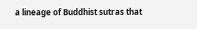a lineage of Buddhist sutras that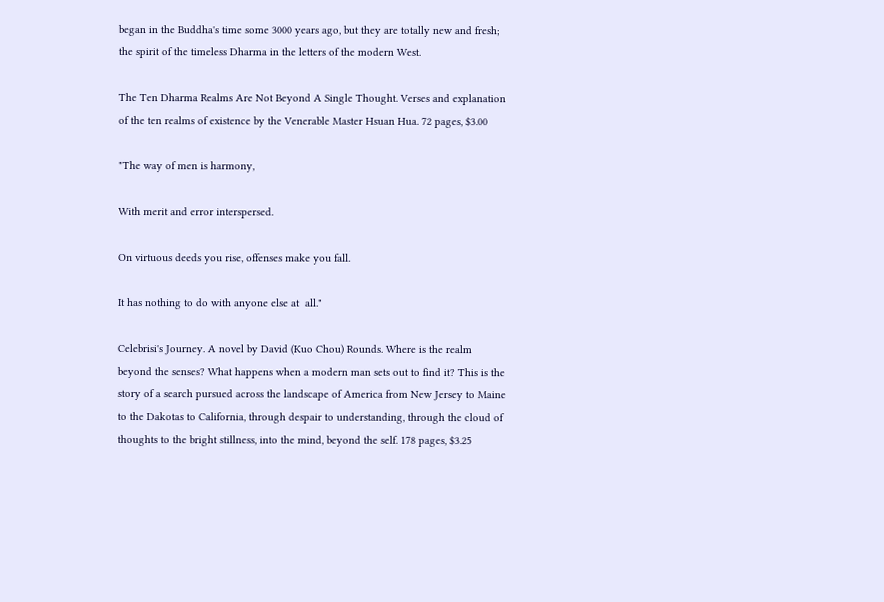began in the Buddha's time some 3000 years ago, but they are totally new and fresh; the spirit of the timeless Dharma in the letters of the modern West.

The Ten Dharma Realms Are Not Beyond A Single Thought. Verses and explanation of the ten realms of existence by the Venerable Master Hsuan Hua. 72 pages, $3.00

"The way of men is harmony,

With merit and error interspersed.

On virtuous deeds you rise, offenses make you fall.

It has nothing to do with anyone else at  all."

Celebrisi's Journey. A novel by David (Kuo Chou) Rounds. Where is the realm beyond the senses? What happens when a modern man sets out to find it? This is the story of a search pursued across the landscape of America from New Jersey to Maine to the Dakotas to California, through despair to understanding, through the cloud of thoughts to the bright stillness, into the mind, beyond the self. 178 pages, $3.25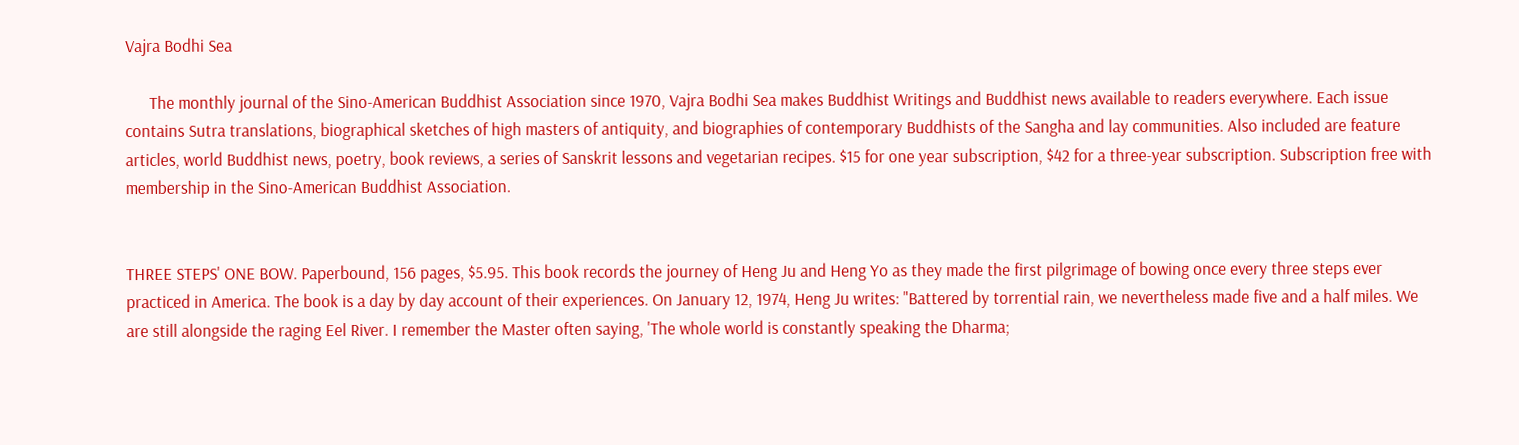Vajra Bodhi Sea

      The monthly journal of the Sino-American Buddhist Association since 1970, Vajra Bodhi Sea makes Buddhist Writings and Buddhist news available to readers everywhere. Each issue contains Sutra translations, biographical sketches of high masters of antiquity, and biographies of contemporary Buddhists of the Sangha and lay communities. Also included are feature articles, world Buddhist news, poetry, book reviews, a series of Sanskrit lessons and vegetarian recipes. $15 for one year subscription, $42 for a three-year subscription. Subscription free with membership in the Sino-American Buddhist Association.


THREE STEPS' ONE BOW. Paperbound, 156 pages, $5.95. This book records the journey of Heng Ju and Heng Yo as they made the first pilgrimage of bowing once every three steps ever practiced in America. The book is a day by day account of their experiences. On January 12, 1974, Heng Ju writes: "Battered by torrential rain, we nevertheless made five and a half miles. We are still alongside the raging Eel River. I remember the Master often saying, 'The whole world is constantly speaking the Dharma;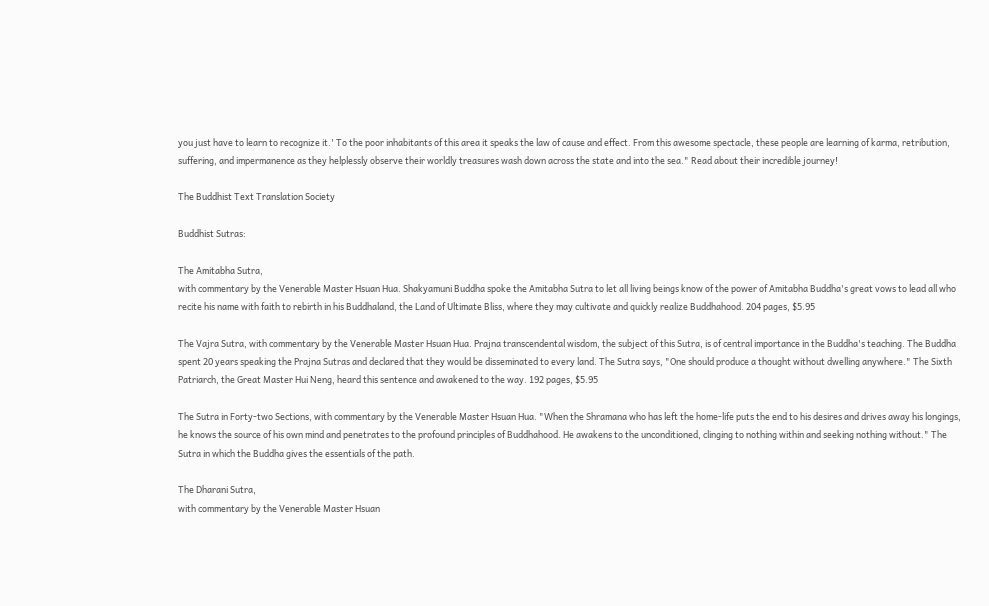you just have to learn to recognize it.' To the poor inhabitants of this area it speaks the law of cause and effect. From this awesome spectacle, these people are learning of karma, retribution, suffering, and impermanence as they helplessly observe their worldly treasures wash down across the state and into the sea." Read about their incredible journey!

The Buddhist Text Translation Society

Buddhist Sutras:

The Amitabha Sutra,
with commentary by the Venerable Master Hsuan Hua. Shakyamuni Buddha spoke the Amitabha Sutra to let all living beings know of the power of Amitabha Buddha's great vows to lead all who recite his name with faith to rebirth in his Buddhaland, the Land of Ultimate Bliss, where they may cultivate and quickly realize Buddhahood. 204 pages, $5.95

The Vajra Sutra, with commentary by the Venerable Master Hsuan Hua. Prajna transcendental wisdom, the subject of this Sutra, is of central importance in the Buddha's teaching. The Buddha spent 20 years speaking the Prajna Sutras and declared that they would be disseminated to every land. The Sutra says, "One should produce a thought without dwelling anywhere." The Sixth Patriarch, the Great Master Hui Neng, heard this sentence and awakened to the way. 192 pages, $5.95

The Sutra in Forty-two Sections, with commentary by the Venerable Master Hsuan Hua. "When the Shramana who has left the home-life puts the end to his desires and drives away his longings, he knows the source of his own mind and penetrates to the profound principles of Buddhahood. He awakens to the unconditioned, clinging to nothing within and seeking nothing without." The Sutra in which the Buddha gives the essentials of the path.

The Dharani Sutra,
with commentary by the Venerable Master Hsuan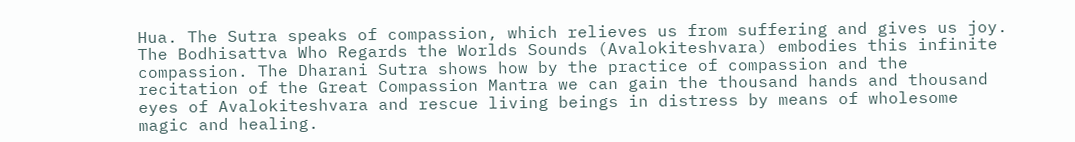Hua. The Sutra speaks of compassion, which relieves us from suffering and gives us joy. The Bodhisattva Who Regards the Worlds Sounds (Avalokiteshvara) embodies this infinite compassion. The Dharani Sutra shows how by the practice of compassion and the recitation of the Great Compassion Mantra we can gain the thousand hands and thousand eyes of Avalokiteshvara and rescue living beings in distress by means of wholesome magic and healing.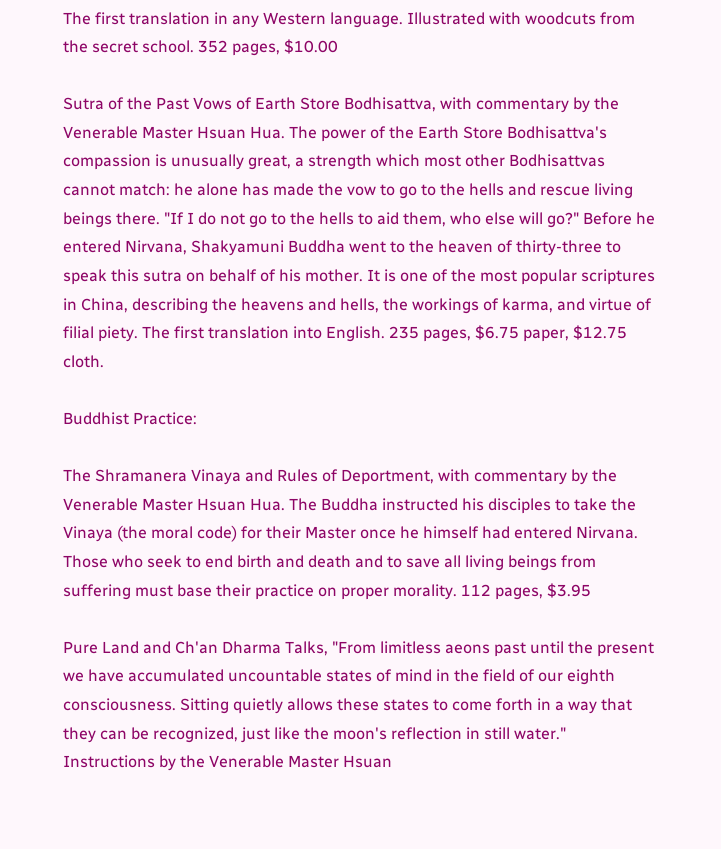The first translation in any Western language. Illustrated with woodcuts from the secret school. 352 pages, $10.00

Sutra of the Past Vows of Earth Store Bodhisattva, with commentary by the Venerable Master Hsuan Hua. The power of the Earth Store Bodhisattva's compassion is unusually great, a strength which most other Bodhisattvas cannot match: he alone has made the vow to go to the hells and rescue living beings there. "If I do not go to the hells to aid them, who else will go?" Before he entered Nirvana, Shakyamuni Buddha went to the heaven of thirty-three to speak this sutra on behalf of his mother. It is one of the most popular scriptures in China, describing the heavens and hells, the workings of karma, and virtue of filial piety. The first translation into English. 235 pages, $6.75 paper, $12.75 cloth.

Buddhist Practice:

The Shramanera Vinaya and Rules of Deportment, with commentary by the Venerable Master Hsuan Hua. The Buddha instructed his disciples to take the Vinaya (the moral code) for their Master once he himself had entered Nirvana. Those who seek to end birth and death and to save all living beings from suffering must base their practice on proper morality. 112 pages, $3.95

Pure Land and Ch'an Dharma Talks, "From limitless aeons past until the present we have accumulated uncountable states of mind in the field of our eighth consciousness. Sitting quietly allows these states to come forth in a way that they can be recognized, just like the moon's reflection in still water." Instructions by the Venerable Master Hsuan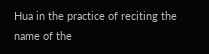Hua in the practice of reciting the name of the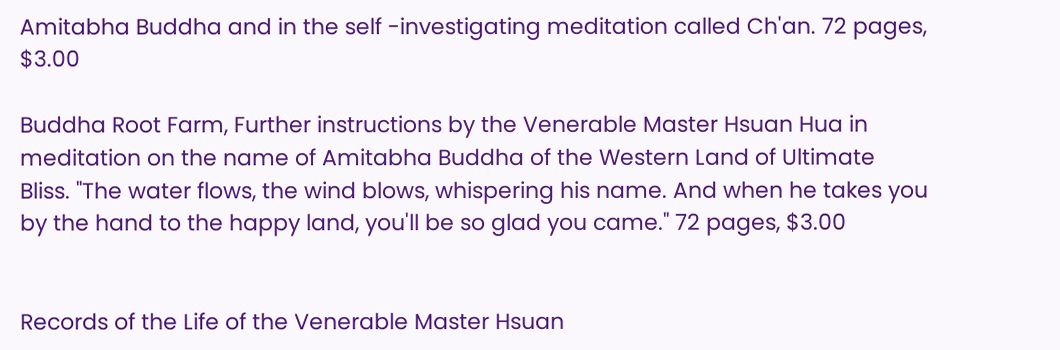Amitabha Buddha and in the self -investigating meditation called Ch'an. 72 pages, $3.00

Buddha Root Farm, Further instructions by the Venerable Master Hsuan Hua in meditation on the name of Amitabha Buddha of the Western Land of Ultimate Bliss. "The water flows, the wind blows, whispering his name. And when he takes you by the hand to the happy land, you'll be so glad you came." 72 pages, $3.00


Records of the Life of the Venerable Master Hsuan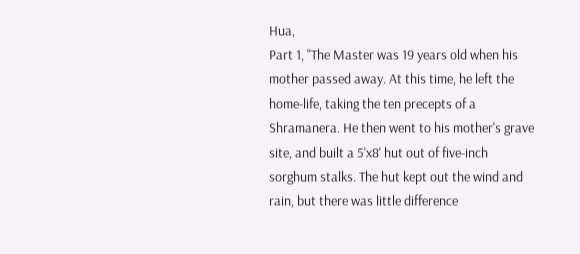Hua,
Part 1, "The Master was 19 years old when his mother passed away. At this time, he left the home-life, taking the ten precepts of a Shramanera. He then went to his mother's grave site, and built a 5'x8' hut out of five-inch sorghum stalks. The hut kept out the wind and rain, but there was little difference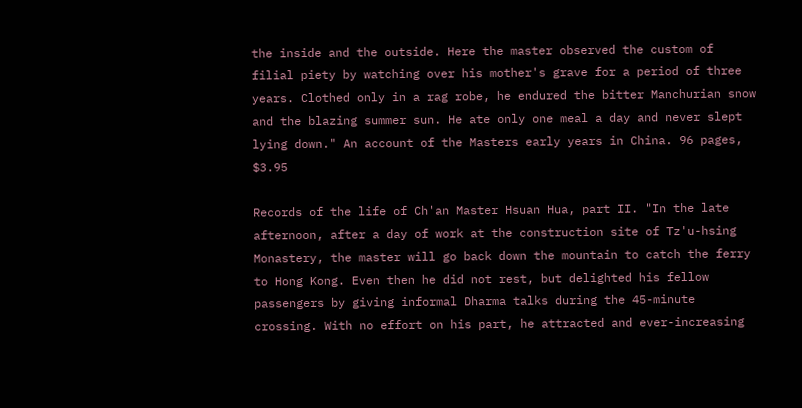the inside and the outside. Here the master observed the custom of filial piety by watching over his mother's grave for a period of three years. Clothed only in a rag robe, he endured the bitter Manchurian snow and the blazing summer sun. He ate only one meal a day and never slept lying down." An account of the Masters early years in China. 96 pages, $3.95

Records of the life of Ch'an Master Hsuan Hua, part II. "In the late afternoon, after a day of work at the construction site of Tz'u-hsing Monastery, the master will go back down the mountain to catch the ferry to Hong Kong. Even then he did not rest, but delighted his fellow passengers by giving informal Dharma talks during the 45-minute crossing. With no effort on his part, he attracted and ever-increasing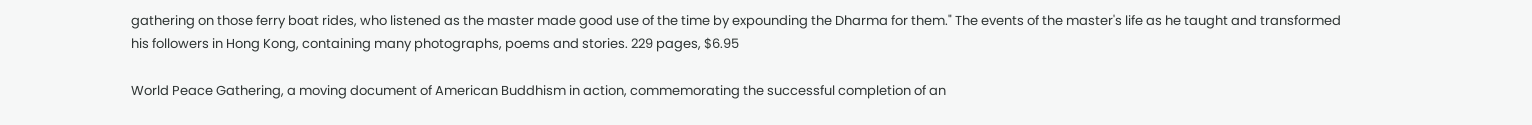gathering on those ferry boat rides, who listened as the master made good use of the time by expounding the Dharma for them." The events of the master's life as he taught and transformed his followers in Hong Kong, containing many photographs, poems and stories. 229 pages, $6.95

World Peace Gathering, a moving document of American Buddhism in action, commemorating the successful completion of an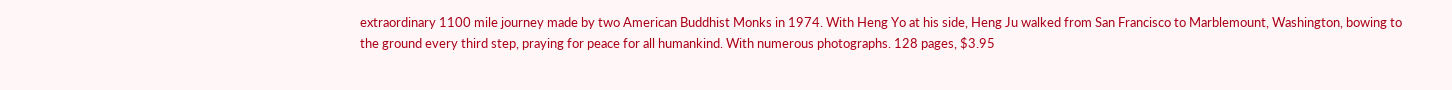extraordinary 1100 mile journey made by two American Buddhist Monks in 1974. With Heng Yo at his side, Heng Ju walked from San Francisco to Marblemount, Washington, bowing to the ground every third step, praying for peace for all humankind. With numerous photographs. 128 pages, $3.95